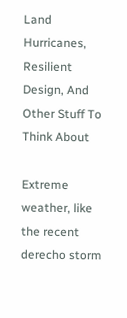Land Hurricanes, Resilient Design, And Other Stuff To Think About

Extreme weather, like the recent derecho storm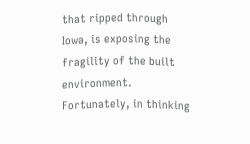that ripped through Iowa, is exposing the fragility of the built environment. Fortunately, in thinking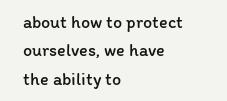about how to protect ourselves, we have the ability to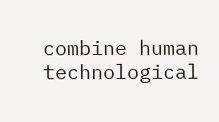combine human technological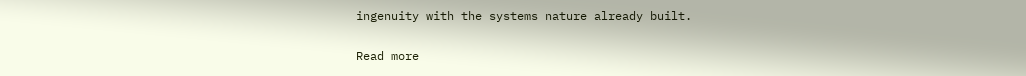ingenuity with the systems nature already built.

Read more